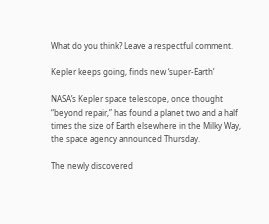What do you think? Leave a respectful comment.

Kepler keeps going, finds new ‘super-Earth’

NASA’s Kepler space telescope, once thought “beyond repair,” has found a planet two and a half times the size of Earth elsewhere in the Milky Way, the space agency announced Thursday.

The newly discovered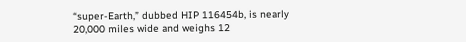“super-Earth,” dubbed HIP 116454b, is nearly 20,000 miles wide and weighs 12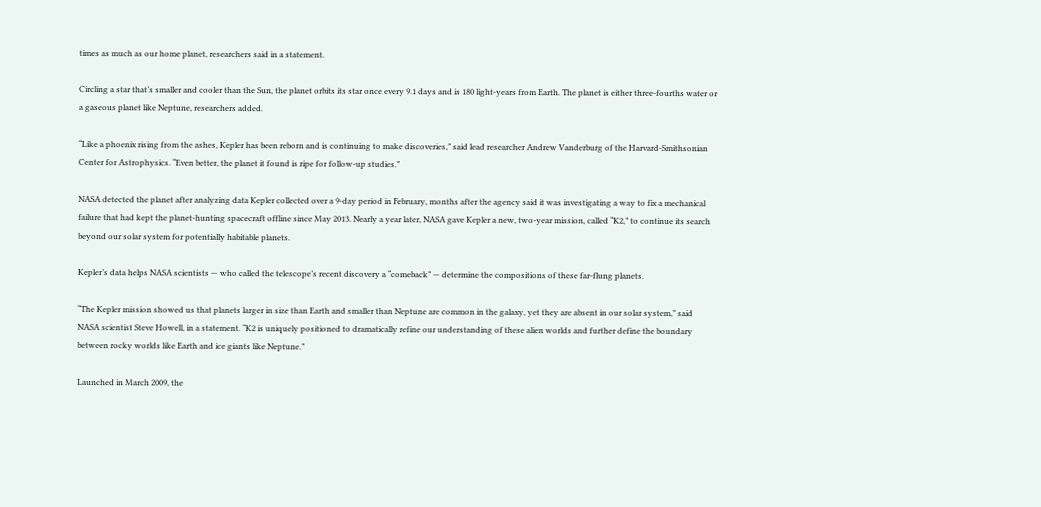times as much as our home planet, researchers said in a statement.

Circling a star that’s smaller and cooler than the Sun, the planet orbits its star once every 9.1 days and is 180 light-years from Earth. The planet is either three-fourths water or a gaseous planet like Neptune, researchers added.

“Like a phoenix rising from the ashes, Kepler has been reborn and is continuing to make discoveries,” said lead researcher Andrew Vanderburg of the Harvard-Smithsonian Center for Astrophysics. “Even better, the planet it found is ripe for follow-up studies.”

NASA detected the planet after analyzing data Kepler collected over a 9-day period in February, months after the agency said it was investigating a way to fix a mechanical failure that had kept the planet-hunting spacecraft offline since May 2013. Nearly a year later, NASA gave Kepler a new, two-year mission, called “K2,” to continue its search beyond our solar system for potentially habitable planets.

Kepler’s data helps NASA scientists — who called the telescope’s recent discovery a “comeback” — determine the compositions of these far-flung planets.

“The Kepler mission showed us that planets larger in size than Earth and smaller than Neptune are common in the galaxy, yet they are absent in our solar system,” said NASA scientist Steve Howell, in a statement. “K2 is uniquely positioned to dramatically refine our understanding of these alien worlds and further define the boundary between rocky worlds like Earth and ice giants like Neptune.”

Launched in March 2009, the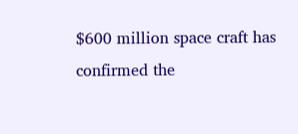$600 million space craft has confirmed the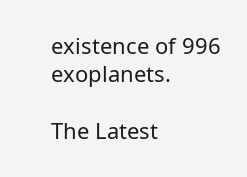existence of 996 exoplanets.

The Latest